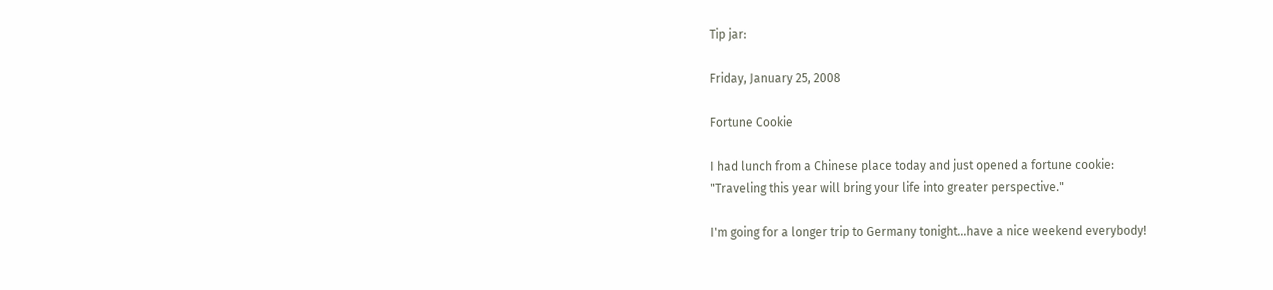Tip jar:

Friday, January 25, 2008

Fortune Cookie

I had lunch from a Chinese place today and just opened a fortune cookie:
"Traveling this year will bring your life into greater perspective."

I'm going for a longer trip to Germany tonight...have a nice weekend everybody!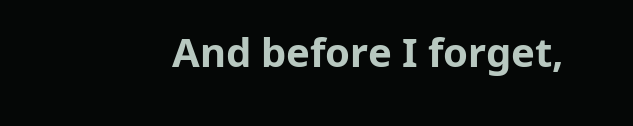And before I forget,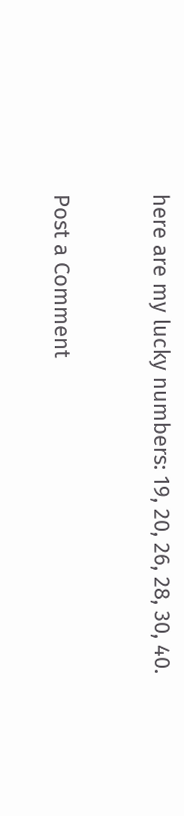here are my lucky numbers: 19, 20, 26, 28, 30, 40.


Post a Comment